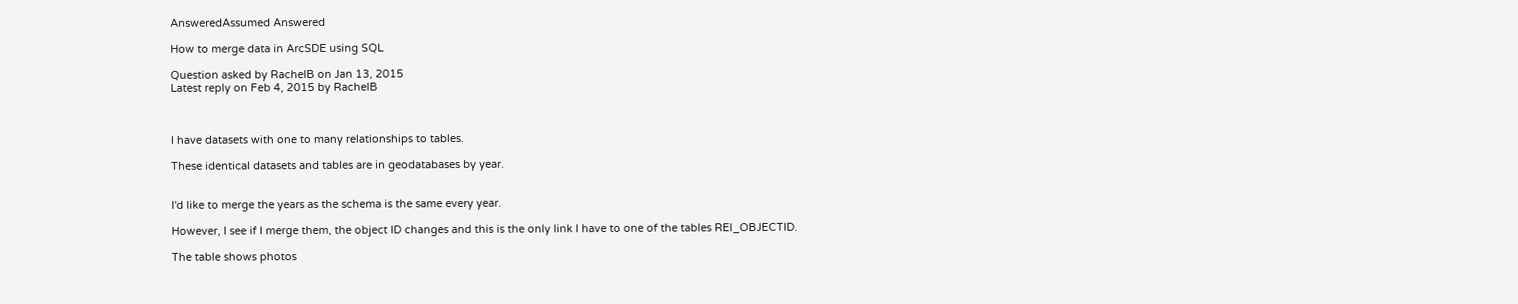AnsweredAssumed Answered

How to merge data in ArcSDE using SQL

Question asked by RachelB on Jan 13, 2015
Latest reply on Feb 4, 2015 by RachelB



I have datasets with one to many relationships to tables.

These identical datasets and tables are in geodatabases by year.


I'd like to merge the years as the schema is the same every year.

However, I see if I merge them, the object ID changes and this is the only link I have to one of the tables REl_OBJECTID.

The table shows photos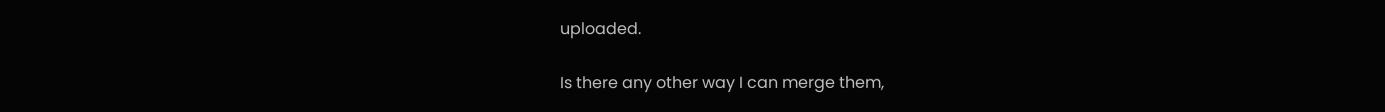uploaded.

Is there any other way I can merge them,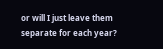or will I just leave them separate for each year?